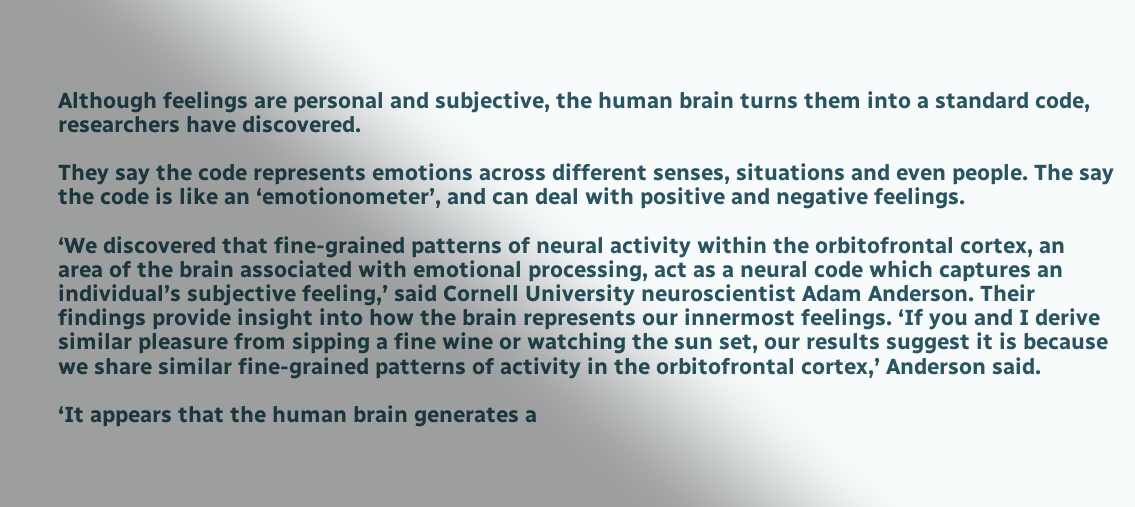Although feelings are personal and subjective, the human brain turns them into a standard code, researchers have discovered.

They say the code represents emotions across different senses, situations and even people. The say the code is like an ‘emotionometer’, and can deal with positive and negative feelings.

‘We discovered that fine-grained patterns of neural activity within the orbitofrontal cortex, an area of the brain associated with emotional processing, act as a neural code which captures an individual’s subjective feeling,’ said Cornell University neuroscientist Adam Anderson. Their findings provide insight into how the brain represents our innermost feelings. ‘If you and I derive similar pleasure from sipping a fine wine or watching the sun set, our results suggest it is because we share similar fine-grained patterns of activity in the orbitofrontal cortex,’ Anderson said.

‘It appears that the human brain generates a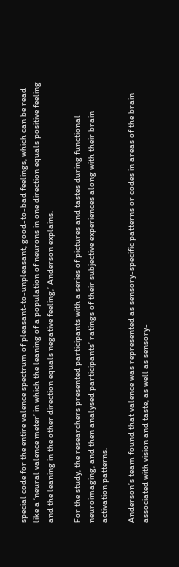special code for the entire valence spectrum of pleasant-to-unpleasant, good-to-bad feelings, which can be read like a ‘neural valence meter’ in which the leaning of a population of neurons in one direction equals positive feeling and the leaning in the other direction equals negative feeling,’ Anderson explains.

For the study, the researchers presented participants with a series of pictures and tastes during functional neuroimaging, and then analysed participants’ ratings of their subjective experiences along with their brain activation patterns.

Anderson’s team found that valence was represented as sensory-specific patterns or codes in areas of the brain associated with vision and taste, as well as sensory-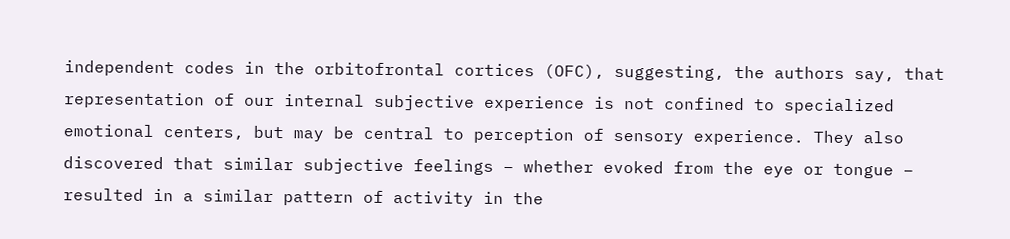independent codes in the orbitofrontal cortices (OFC), suggesting, the authors say, that representation of our internal subjective experience is not confined to specialized emotional centers, but may be central to perception of sensory experience. They also discovered that similar subjective feelings – whether evoked from the eye or tongue – resulted in a similar pattern of activity in the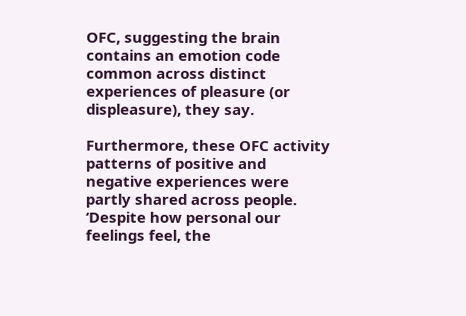OFC, suggesting the brain contains an emotion code common across distinct experiences of pleasure (or displeasure), they say.

Furthermore, these OFC activity patterns of positive and negative experiences were partly shared across people. ‘Despite how personal our feelings feel, the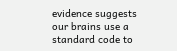evidence suggests our brains use a standard code to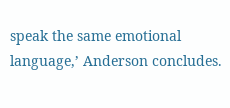speak the same emotional language,’ Anderson concludes.